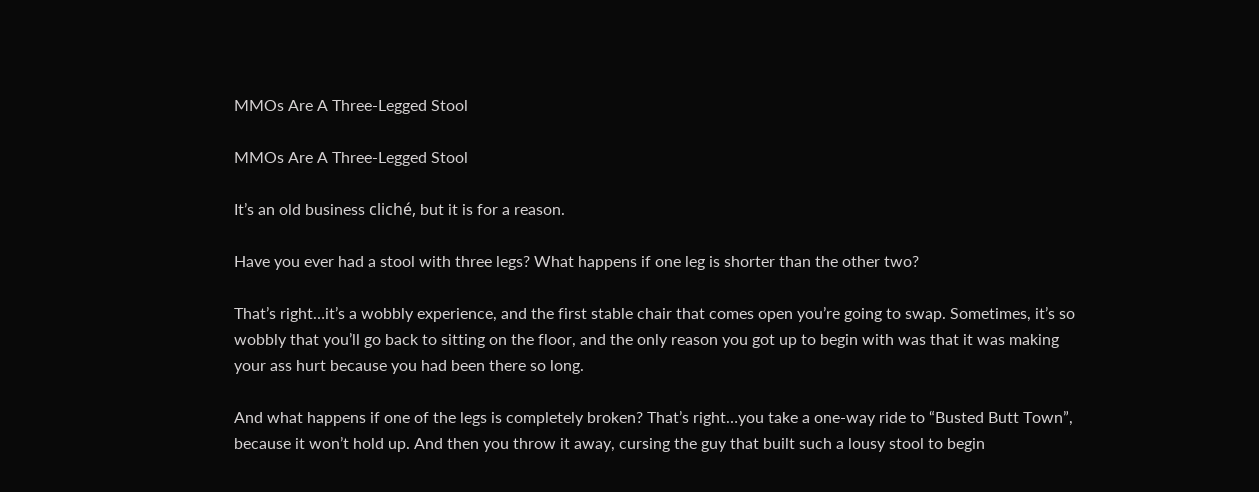MMOs Are A Three-Legged Stool

MMOs Are A Three-Legged Stool

It’s an old business cliché, but it is for a reason.

Have you ever had a stool with three legs? What happens if one leg is shorter than the other two?

That’s right…it’s a wobbly experience, and the first stable chair that comes open you’re going to swap. Sometimes, it’s so wobbly that you’ll go back to sitting on the floor, and the only reason you got up to begin with was that it was making your ass hurt because you had been there so long.

And what happens if one of the legs is completely broken? That’s right…you take a one-way ride to “Busted Butt Town”, because it won’t hold up. And then you throw it away, cursing the guy that built such a lousy stool to begin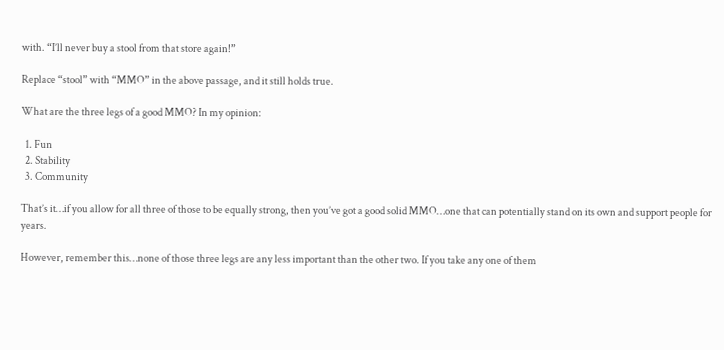with. “I’ll never buy a stool from that store again!”

Replace “stool” with “MMO” in the above passage, and it still holds true.

What are the three legs of a good MMO? In my opinion:

  1. Fun
  2. Stability
  3. Community

That’s it…if you allow for all three of those to be equally strong, then you’ve got a good solid MMO…one that can potentially stand on its own and support people for years.

However, remember this…none of those three legs are any less important than the other two. If you take any one of them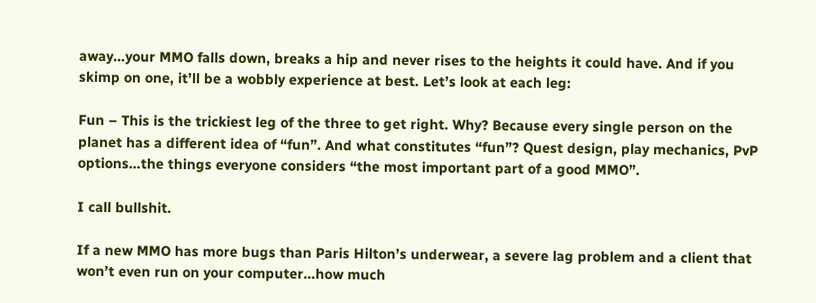away…your MMO falls down, breaks a hip and never rises to the heights it could have. And if you skimp on one, it’ll be a wobbly experience at best. Let’s look at each leg:

Fun – This is the trickiest leg of the three to get right. Why? Because every single person on the planet has a different idea of “fun”. And what constitutes “fun”? Quest design, play mechanics, PvP options…the things everyone considers “the most important part of a good MMO”.

I call bullshit.

If a new MMO has more bugs than Paris Hilton’s underwear, a severe lag problem and a client that won’t even run on your computer…how much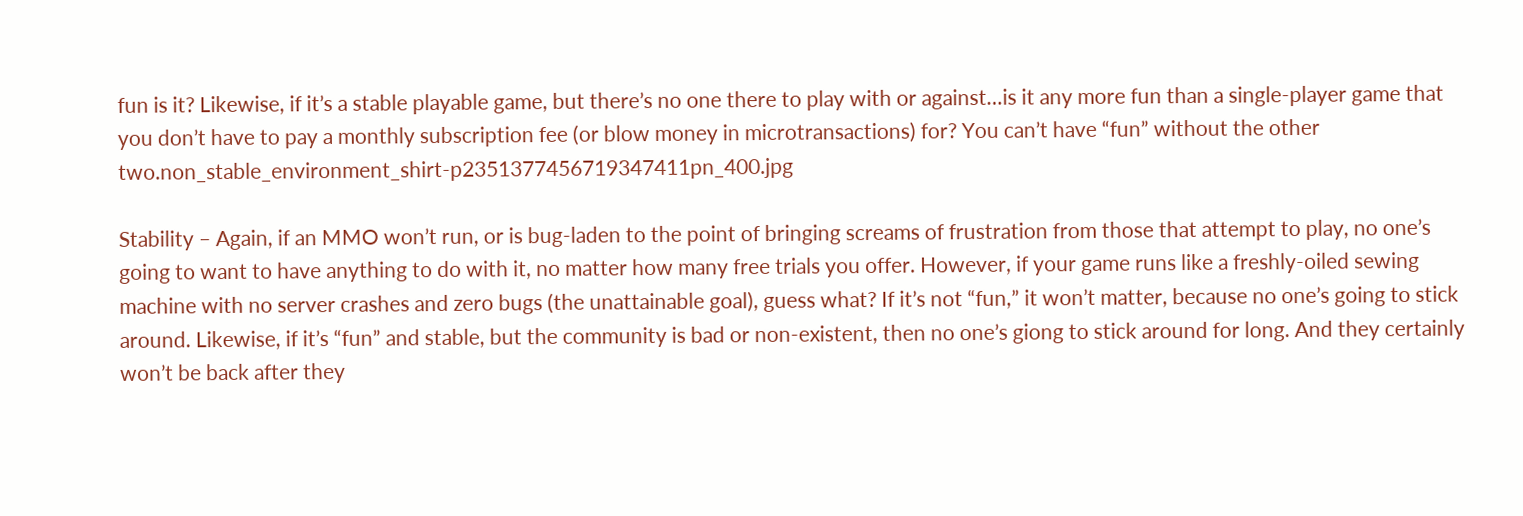fun is it? Likewise, if it’s a stable playable game, but there’s no one there to play with or against…is it any more fun than a single-player game that you don’t have to pay a monthly subscription fee (or blow money in microtransactions) for? You can’t have “fun” without the other two.non_stable_environment_shirt-p2351377456719347411pn_400.jpg

Stability – Again, if an MMO won’t run, or is bug-laden to the point of bringing screams of frustration from those that attempt to play, no one’s going to want to have anything to do with it, no matter how many free trials you offer. However, if your game runs like a freshly-oiled sewing machine with no server crashes and zero bugs (the unattainable goal), guess what? If it’s not “fun,” it won’t matter, because no one’s going to stick around. Likewise, if it’s “fun” and stable, but the community is bad or non-existent, then no one’s giong to stick around for long. And they certainly won’t be back after they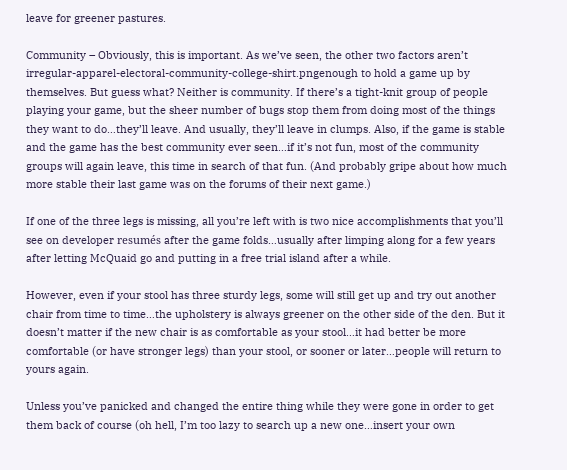leave for greener pastures.

Community – Obviously, this is important. As we’ve seen, the other two factors aren’t irregular-apparel-electoral-community-college-shirt.pngenough to hold a game up by themselves. But guess what? Neither is community. If there’s a tight-knit group of people playing your game, but the sheer number of bugs stop them from doing most of the things they want to do…they’ll leave. And usually, they’ll leave in clumps. Also, if the game is stable and the game has the best community ever seen…if it’s not fun, most of the community groups will again leave, this time in search of that fun. (And probably gripe about how much more stable their last game was on the forums of their next game.)

If one of the three legs is missing, all you’re left with is two nice accomplishments that you’ll see on developer resumés after the game folds…usually after limping along for a few years after letting McQuaid go and putting in a free trial island after a while.

However, even if your stool has three sturdy legs, some will still get up and try out another chair from time to time…the upholstery is always greener on the other side of the den. But it doesn’t matter if the new chair is as comfortable as your stool…it had better be more comfortable (or have stronger legs) than your stool, or sooner or later…people will return to yours again.

Unless you’ve panicked and changed the entire thing while they were gone in order to get them back of course (oh hell, I’m too lazy to search up a new one…insert your own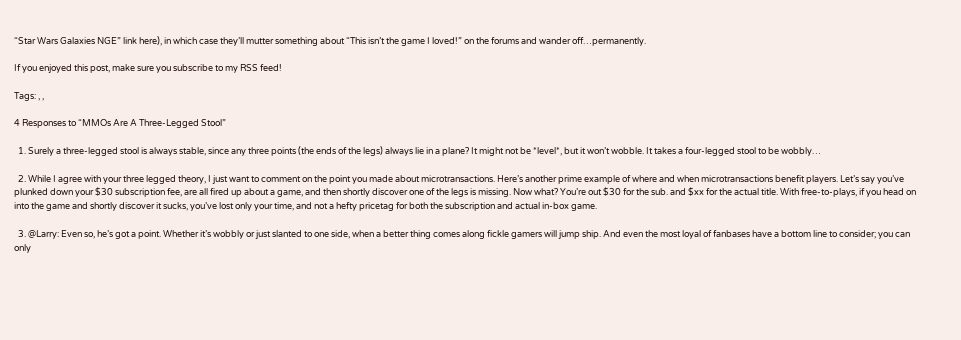“Star Wars Galaxies NGE” link here), in which case they’ll mutter something about “This isn’t the game I loved!” on the forums and wander off…permanently.

If you enjoyed this post, make sure you subscribe to my RSS feed!

Tags: , ,

4 Responses to “MMOs Are A Three-Legged Stool”

  1. Surely a three-legged stool is always stable, since any three points (the ends of the legs) always lie in a plane? It might not be *level*, but it won’t wobble. It takes a four-legged stool to be wobbly…

  2. While I agree with your three legged theory, I just want to comment on the point you made about microtransactions. Here’s another prime example of where and when microtransactions benefit players. Let’s say you’ve plunked down your $30 subscription fee, are all fired up about a game, and then shortly discover one of the legs is missing. Now what? You’re out $30 for the sub. and $xx for the actual title. With free-to-plays, if you head on into the game and shortly discover it sucks, you’ve lost only your time, and not a hefty pricetag for both the subscription and actual in-box game.

  3. @Larry: Even so, he’s got a point. Whether it’s wobbly or just slanted to one side, when a better thing comes along fickle gamers will jump ship. And even the most loyal of fanbases have a bottom line to consider; you can only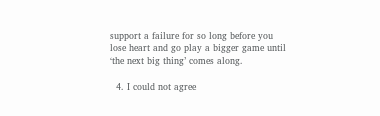support a failure for so long before you lose heart and go play a bigger game until ‘the next big thing’ comes along.

  4. I could not agree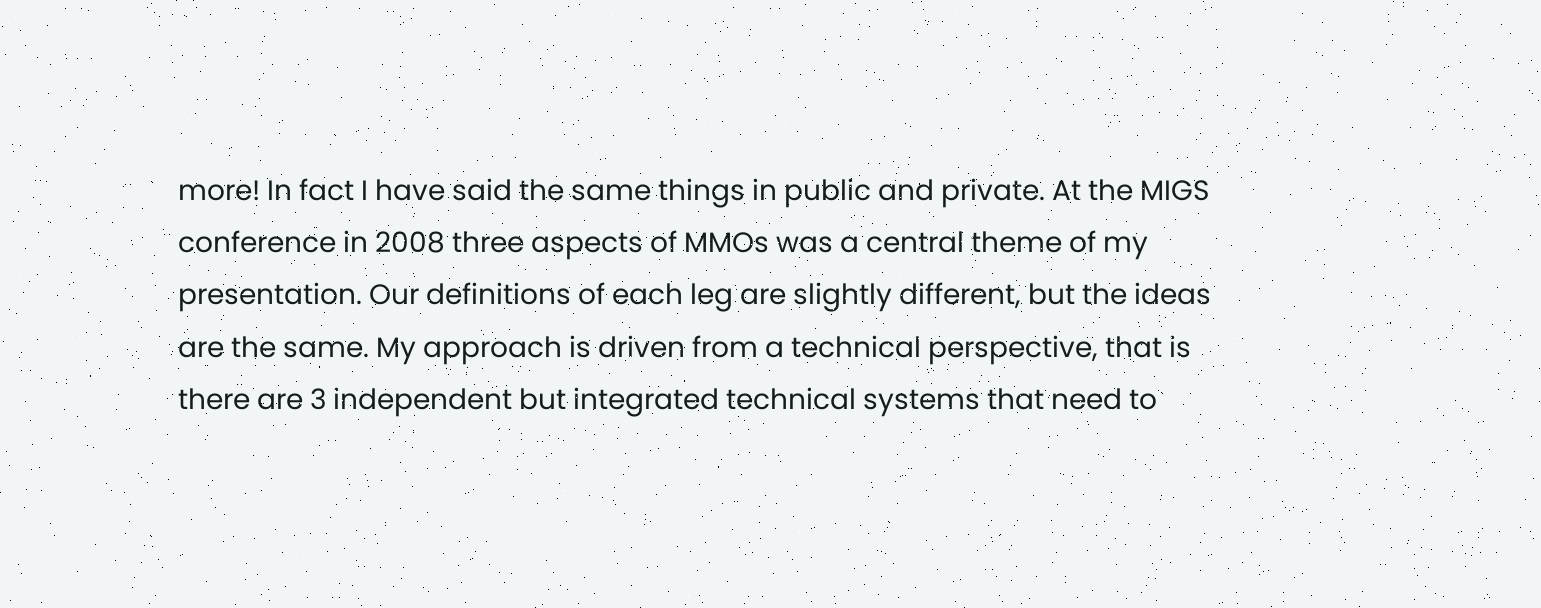more! In fact I have said the same things in public and private. At the MIGS conference in 2008 three aspects of MMOs was a central theme of my presentation. Our definitions of each leg are slightly different, but the ideas are the same. My approach is driven from a technical perspective, that is there are 3 independent but integrated technical systems that need to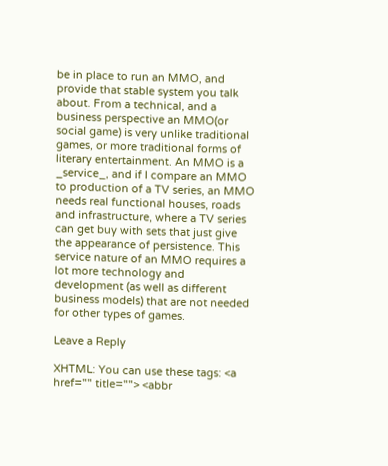be in place to run an MMO, and provide that stable system you talk about. From a technical, and a business perspective an MMO(or social game) is very unlike traditional games, or more traditional forms of literary entertainment. An MMO is a _service_, and if I compare an MMO to production of a TV series, an MMO needs real functional houses, roads and infrastructure, where a TV series can get buy with sets that just give the appearance of persistence. This service nature of an MMO requires a lot more technology and development (as well as different business models) that are not needed for other types of games.

Leave a Reply

XHTML: You can use these tags: <a href="" title=""> <abbr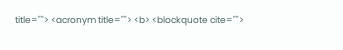title=""> <acronym title=""> <b> <blockquote cite="">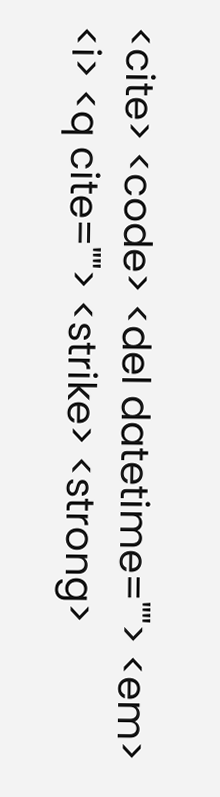<cite> <code> <del datetime=""> <em> <i> <q cite=""> <strike> <strong>